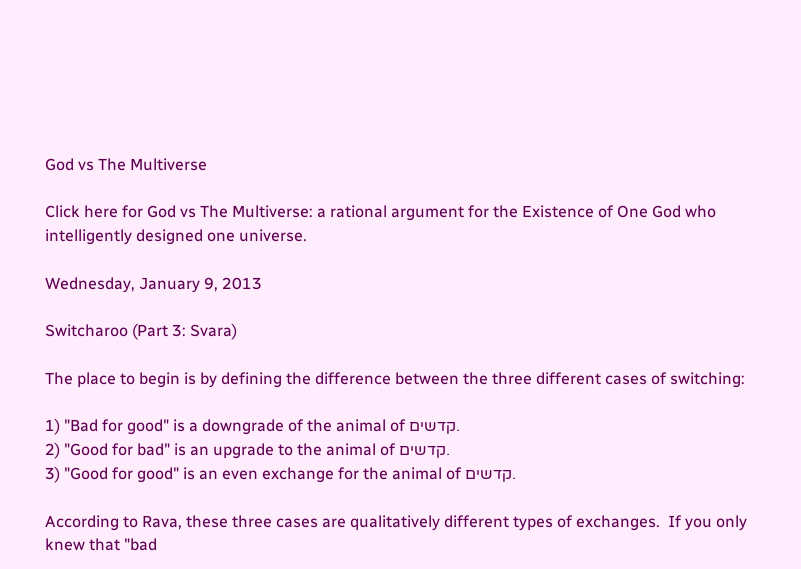God vs The Multiverse

Click here for God vs The Multiverse: a rational argument for the Existence of One God who intelligently designed one universe.

Wednesday, January 9, 2013

Switcharoo (Part 3: Svara)

The place to begin is by defining the difference between the three different cases of switching:

1) "Bad for good" is a downgrade of the animal of קדשים.
2) "Good for bad" is an upgrade to the animal of קדשים.
3) "Good for good" is an even exchange for the animal of קדשים.

According to Rava, these three cases are qualitatively different types of exchanges.  If you only knew that "bad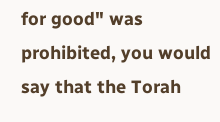for good" was prohibited, you would say that the Torah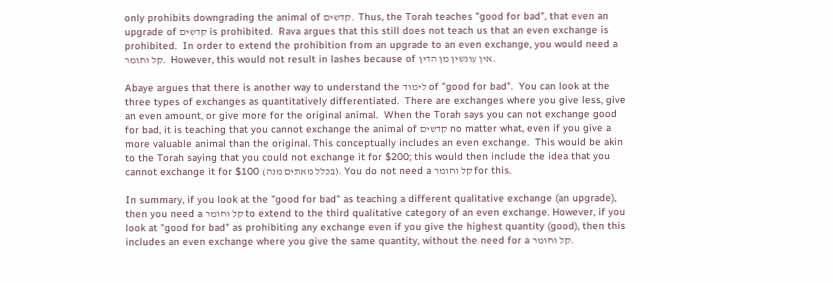only prohibits downgrading the animal of קדשים.  Thus, the Torah teaches "good for bad", that even an upgrade of קדשים is prohibited.  Rava argues that this still does not teach us that an even exchange is prohibited.  In order to extend the prohibition from an upgrade to an even exchange, you would need a קל וחומר.  However, this would not result in lashes because of אין עונשין מן הדין.

Abaye argues that there is another way to understand the לימוד of "good for bad".  You can look at the three types of exchanges as quantitatively differentiated.  There are exchanges where you give less, give an even amount, or give more for the original animal.  When the Torah says you can not exchange good for bad, it is teaching that you cannot exchange the animal of קדשים no matter what, even if you give a more valuable animal than the original. This conceptually includes an even exchange.  This would be akin to the Torah saying that you could not exchange it for $200; this would then include the idea that you cannot exchange it for $100 (בכלל מאתים מנה). You do not need a קל וחומר for this.

In summary, if you look at the "good for bad" as teaching a different qualitative exchange (an upgrade), then you need a קל וחומר to extend to the third qualitative category of an even exchange. However, if you look at "good for bad" as prohibiting any exchange even if you give the highest quantity (good), then this includes an even exchange where you give the same quantity, without the need for a קל וחומר.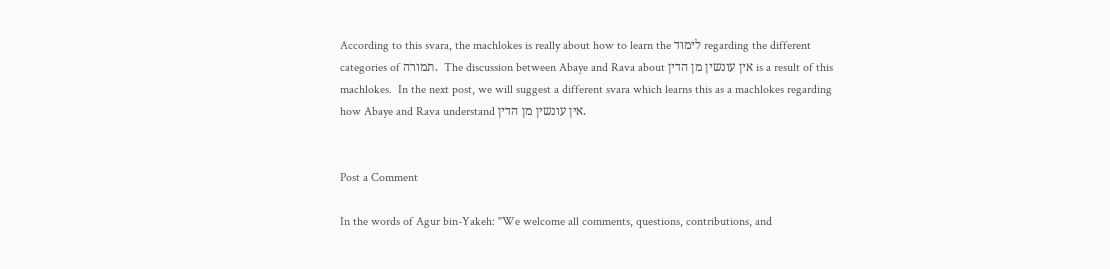According to this svara, the machlokes is really about how to learn the לימוד regarding the different categories of תמורה.  The discussion between Abaye and Rava about אין עונשין מן הדין is a result of this machlokes.  In the next post, we will suggest a different svara which learns this as a machlokes regarding how Abaye and Rava understand אין עונשין מן הדין.


Post a Comment

In the words of Agur bin-Yakeh: "We welcome all comments, questions, contributions, and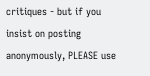critiques - but if you insist on posting anonymously, PLEASE use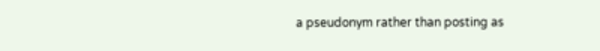a pseudonym rather than posting as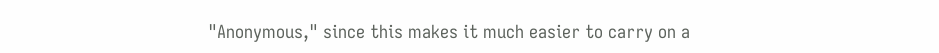"Anonymous," since this makes it much easier to carry on a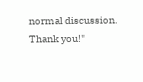normal discussion. Thank you!"